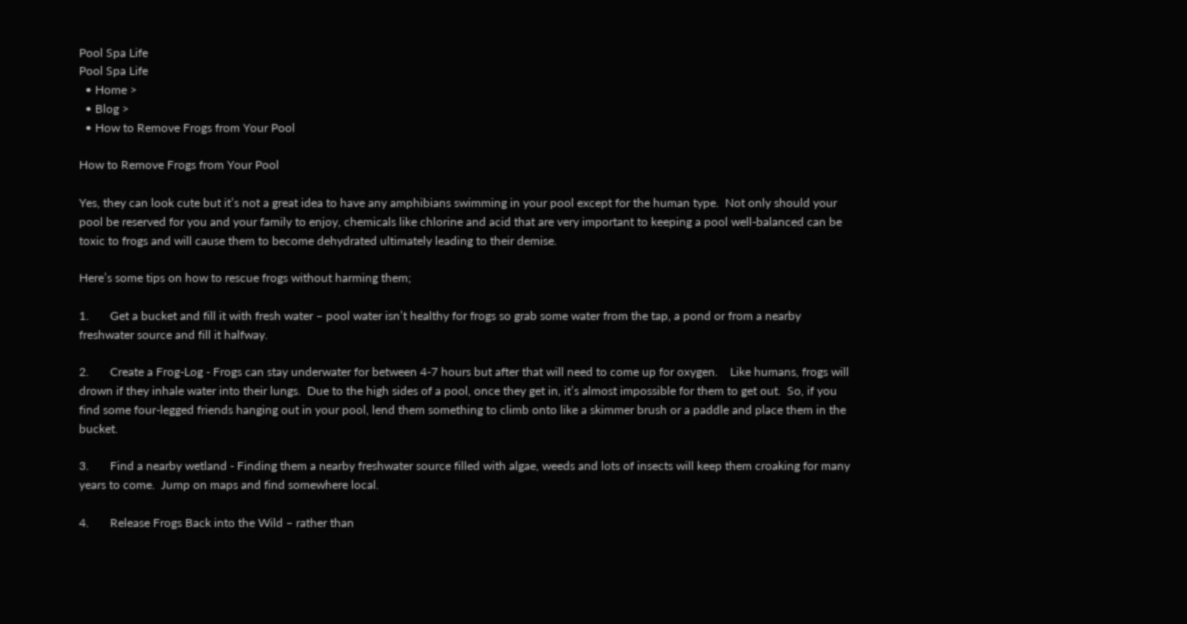Pool Spa Life
Pool Spa Life
  • Home >
  • Blog >
  • How to Remove Frogs from Your Pool

How to Remove Frogs from Your Pool

Yes, they can look cute but it’s not a great idea to have any amphibians swimming in your pool except for the human type.  Not only should your pool be reserved for you and your family to enjoy, chemicals like chlorine and acid that are very important to keeping a pool well-balanced can be toxic to frogs and will cause them to become dehydrated ultimately leading to their demise.

Here’s some tips on how to rescue frogs without harming them;

1.       Get a bucket and fill it with fresh water – pool water isn’t healthy for frogs so grab some water from the tap, a pond or from a nearby freshwater source and fill it halfway.

2.       Create a Frog-Log - Frogs can stay underwater for between 4-7 hours but after that will need to come up for oxygen.    Like humans, frogs will drown if they inhale water into their lungs.  Due to the high sides of a pool, once they get in, it’s almost impossible for them to get out.  So, if you find some four-legged friends hanging out in your pool, lend them something to climb onto like a skimmer brush or a paddle and place them in the bucket.

3.       Find a nearby wetland - Finding them a nearby freshwater source filled with algae, weeds and lots of insects will keep them croaking for many years to come.  Jump on maps and find somewhere local.

4.       Release Frogs Back into the Wild – rather than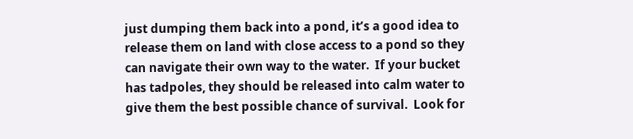just dumping them back into a pond, it’s a good idea to release them on land with close access to a pond so they can navigate their own way to the water.  If your bucket has tadpoles, they should be released into calm water to give them the best possible chance of survival.  Look for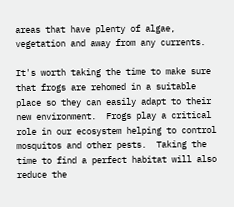areas that have plenty of algae, vegetation and away from any currents.

It's worth taking the time to make sure that frogs are rehomed in a suitable place so they can easily adapt to their new environment.  Frogs play a critical role in our ecosystem helping to control mosquitos and other pests.  Taking the time to find a perfect habitat will also reduce the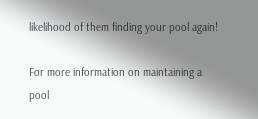likelihood of them finding your pool again!

For more information on maintaining a pool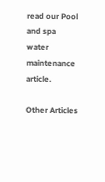read our Pool and spa water maintenance article.

Other Articles